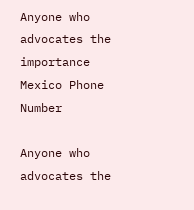Anyone who advocates the importance Mexico Phone Number

Anyone who advocates the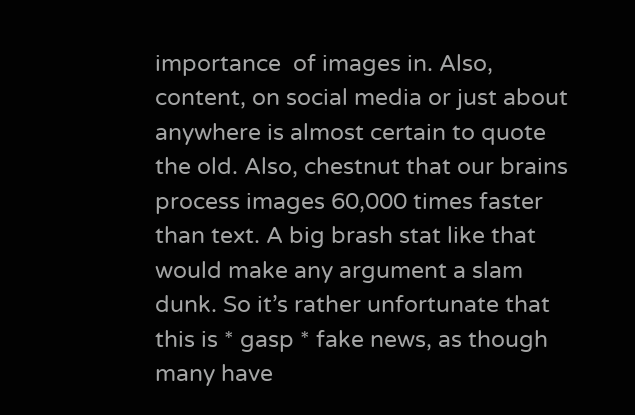importance  of images in. Also, content, on social media or just about anywhere is almost certain to quote the old. Also, chestnut that our brains process images 60,000 times faster than text. A big brash stat like that would make any argument a slam dunk. So it’s rather unfortunate that this is * gasp * fake news, as though many have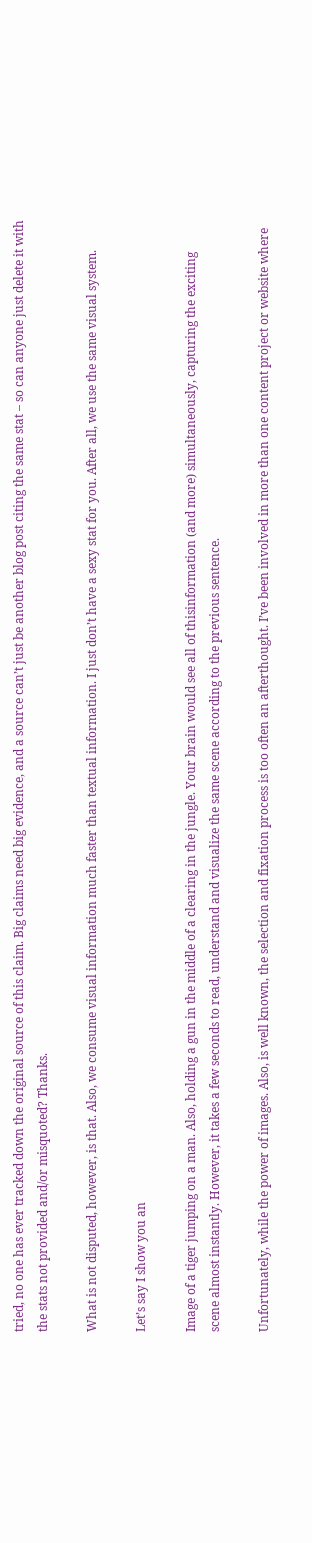tried, no one has ever tracked down the original source of this claim. Big claims need big evidence, and a source can’t just be another blog post citing the same stat – so can anyone just delete it with the stats not provided and/or misquoted? Thanks.

What is not disputed, however, is that. Also, we consume visual information much faster than textual information. I just don’t have a sexy stat for you. After all, we use the same visual system.

Let’s say I show you an

Image of a tiger jumping on a man. Also, holding a gun in the middle of a clearing in the jungle. Your brain would see all of thisinformation (and more) simultaneously, capturing the exciting scene almost instantly. However, it takes a few seconds to read, understand and visualize the same scene according to the previous sentence.

Unfortunately, while the power of images. Also, is well known, the selection and fixation process is too often an afterthought. I’ve been involved in more than one content project or website where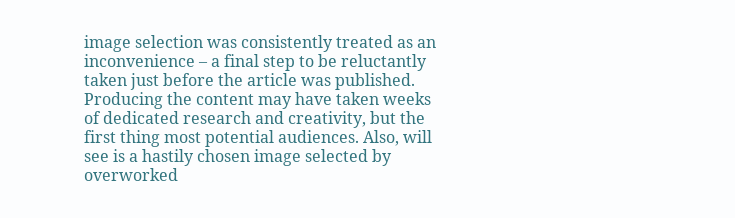image selection was consistently treated as an inconvenience – a final step to be reluctantly taken just before the article was published. Producing the content may have taken weeks of dedicated research and creativity, but the first thing most potential audiences. Also, will see is a hastily chosen image selected by overworked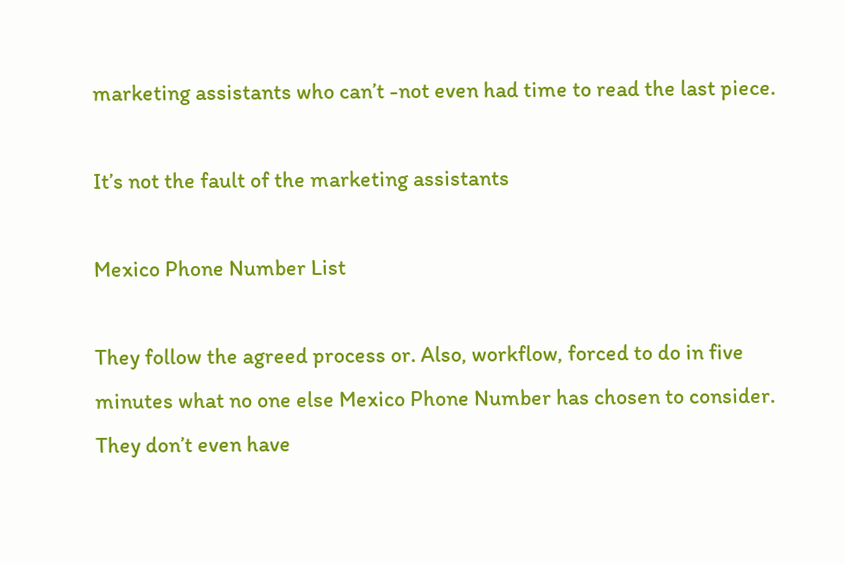marketing assistants who can’t -not even had time to read the last piece.

It’s not the fault of the marketing assistants

Mexico Phone Number List

They follow the agreed process or. Also, workflow, forced to do in five minutes what no one else Mexico Phone Number has chosen to consider. They don’t even have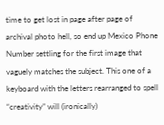time to get lost in page after page of archival photo hell, so end up Mexico Phone Number settling for the first image that vaguely matches the subject. This one of a keyboard with the letters rearranged to spell “creativity” will (ironically)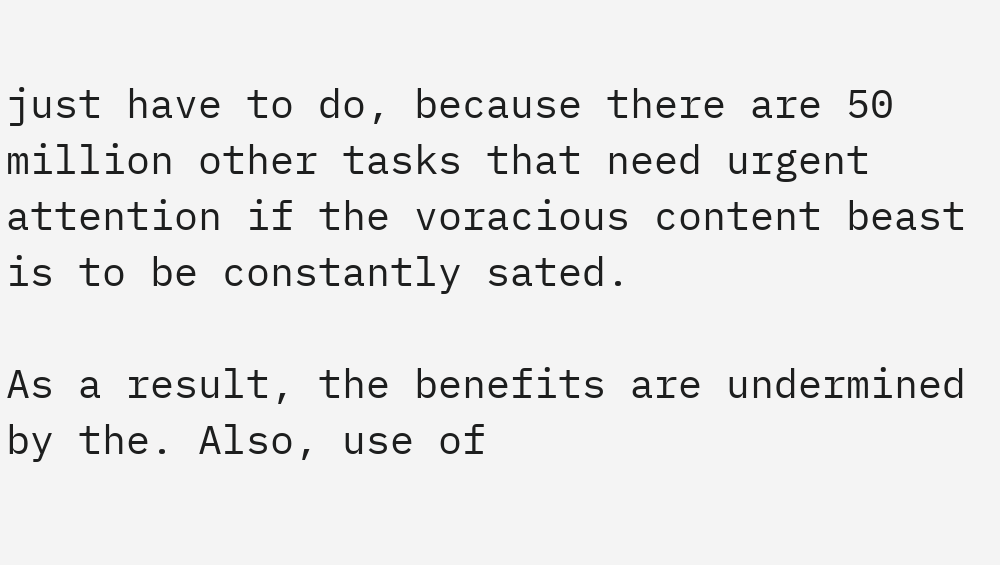just have to do, because there are 50 million other tasks that need urgent attention if the voracious content beast is to be constantly sated.

As a result, the benefits are undermined by the. Also, use of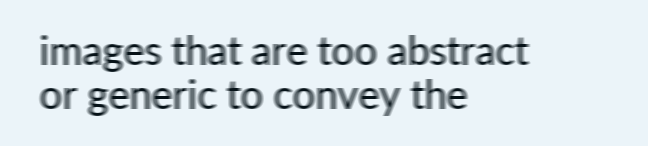images that are too abstract or generic to convey the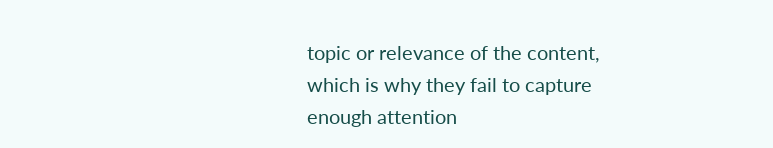topic or relevance of the content, which is why they fail to capture enough attention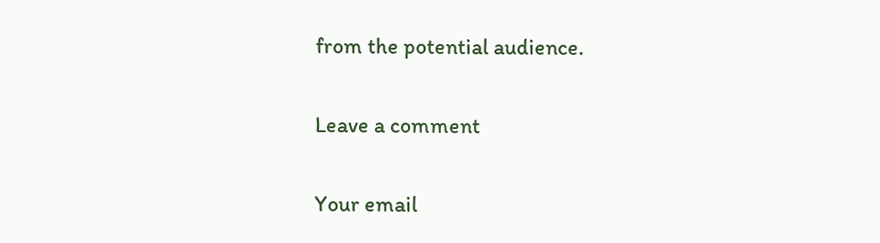from the potential audience.

Leave a comment

Your email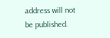address will not be published.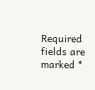Required fields are marked *